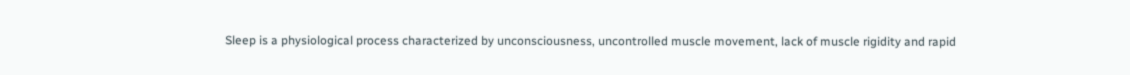Sleep is a physiological process characterized by unconsciousness, uncontrolled muscle movement, lack of muscle rigidity and rapid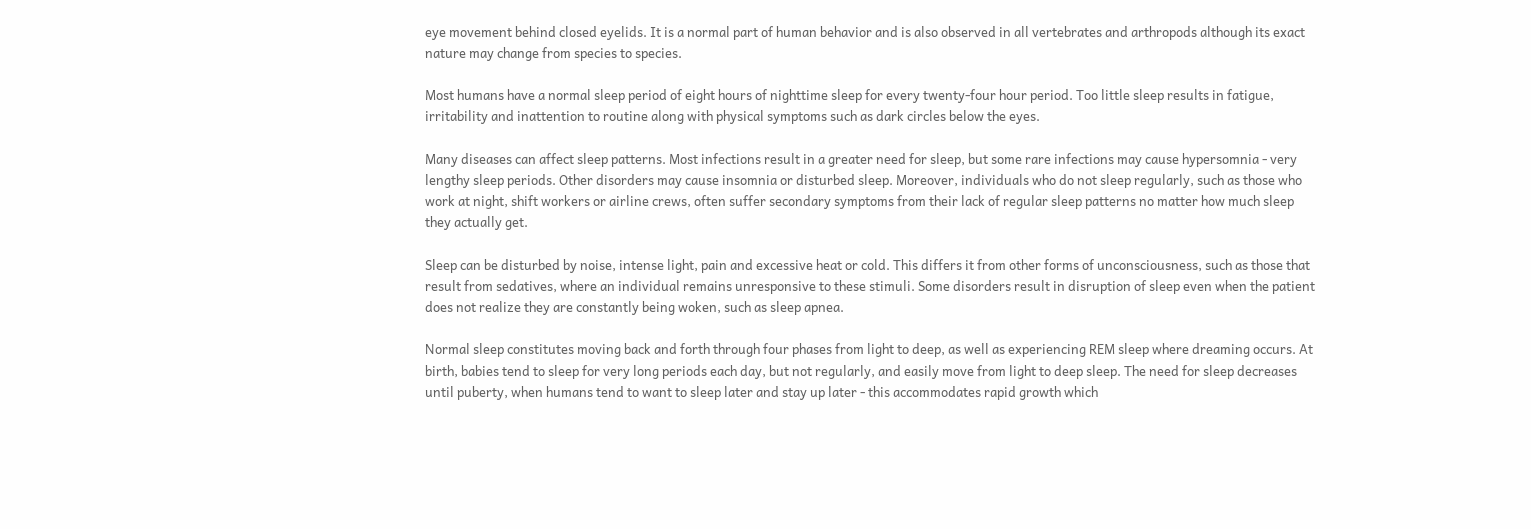eye movement behind closed eyelids. It is a normal part of human behavior and is also observed in all vertebrates and arthropods although its exact nature may change from species to species.

Most humans have a normal sleep period of eight hours of nighttime sleep for every twenty-four hour period. Too little sleep results in fatigue, irritability and inattention to routine along with physical symptoms such as dark circles below the eyes.

Many diseases can affect sleep patterns. Most infections result in a greater need for sleep, but some rare infections may cause hypersomnia - very lengthy sleep periods. Other disorders may cause insomnia or disturbed sleep. Moreover, individuals who do not sleep regularly, such as those who work at night, shift workers or airline crews, often suffer secondary symptoms from their lack of regular sleep patterns no matter how much sleep they actually get.

Sleep can be disturbed by noise, intense light, pain and excessive heat or cold. This differs it from other forms of unconsciousness, such as those that result from sedatives, where an individual remains unresponsive to these stimuli. Some disorders result in disruption of sleep even when the patient does not realize they are constantly being woken, such as sleep apnea.

Normal sleep constitutes moving back and forth through four phases from light to deep, as well as experiencing REM sleep where dreaming occurs. At birth, babies tend to sleep for very long periods each day, but not regularly, and easily move from light to deep sleep. The need for sleep decreases until puberty, when humans tend to want to sleep later and stay up later - this accommodates rapid growth which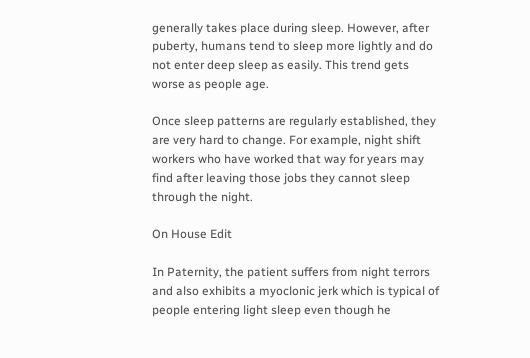generally takes place during sleep. However, after puberty, humans tend to sleep more lightly and do not enter deep sleep as easily. This trend gets worse as people age.

Once sleep patterns are regularly established, they are very hard to change. For example, night shift workers who have worked that way for years may find after leaving those jobs they cannot sleep through the night.

On House Edit

In Paternity, the patient suffers from night terrors and also exhibits a myoclonic jerk which is typical of people entering light sleep even though he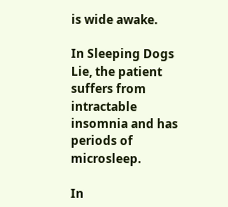is wide awake.

In Sleeping Dogs Lie, the patient suffers from intractable insomnia and has periods of microsleep.

In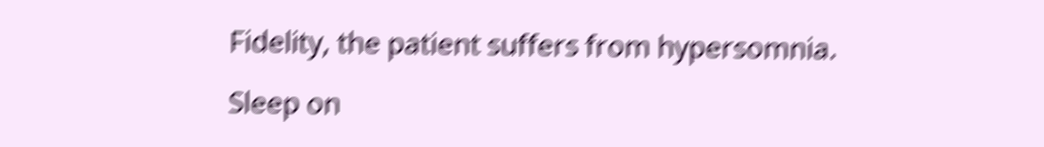Fidelity, the patient suffers from hypersomnia.

Sleep on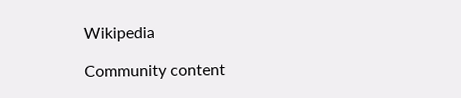Wikipedia

Community content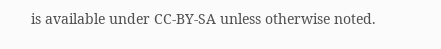is available under CC-BY-SA unless otherwise noted.